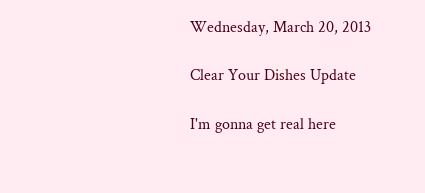Wednesday, March 20, 2013

Clear Your Dishes Update

I'm gonna get real here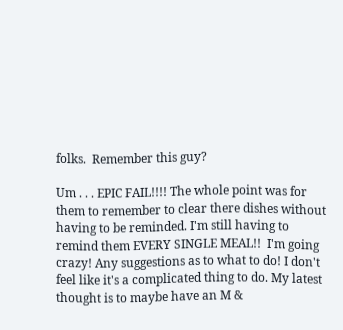folks.  Remember this guy?

Um . . . EPIC FAIL!!!! The whole point was for them to remember to clear there dishes without having to be reminded. I'm still having to remind them EVERY SINGLE MEAL!!  I'm going crazy! Any suggestions as to what to do! I don't feel like it's a complicated thing to do. My latest thought is to maybe have an M &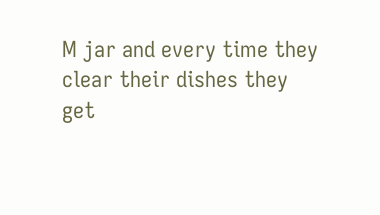M jar and every time they clear their dishes they get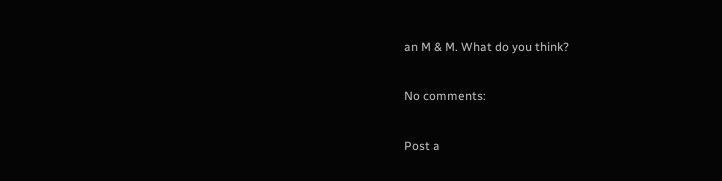an M & M. What do you think?

No comments:

Post a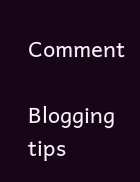Comment

Blogging tips